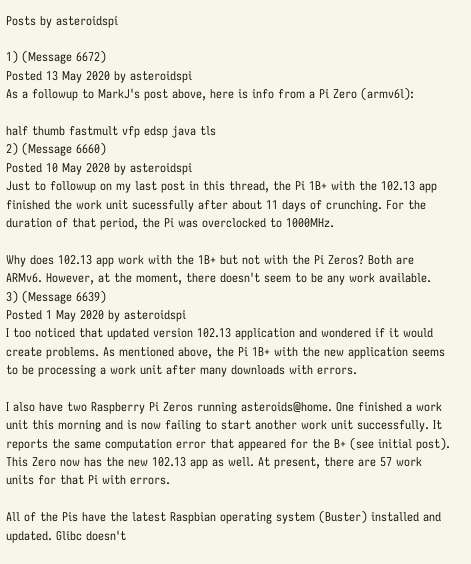Posts by asteroidspi

1) (Message 6672)
Posted 13 May 2020 by asteroidspi
As a followup to MarkJ's post above, here is info from a Pi Zero (armv6l):

half thumb fastmult vfp edsp java tls
2) (Message 6660)
Posted 10 May 2020 by asteroidspi
Just to followup on my last post in this thread, the Pi 1B+ with the 102.13 app finished the work unit sucessfully after about 11 days of crunching. For the duration of that period, the Pi was overclocked to 1000MHz.

Why does 102.13 app work with the 1B+ but not with the Pi Zeros? Both are ARMv6. However, at the moment, there doesn't seem to be any work available.
3) (Message 6639)
Posted 1 May 2020 by asteroidspi
I too noticed that updated version 102.13 application and wondered if it would create problems. As mentioned above, the Pi 1B+ with the new application seems to be processing a work unit after many downloads with errors.

I also have two Raspberry Pi Zeros running asteroids@home. One finished a work unit this morning and is now failing to start another work unit successfully. It reports the same computation error that appeared for the B+ (see initial post). This Zero now has the new 102.13 app as well. At present, there are 57 work units for that Pi with errors.

All of the Pis have the latest Raspbian operating system (Buster) installed and updated. Glibc doesn't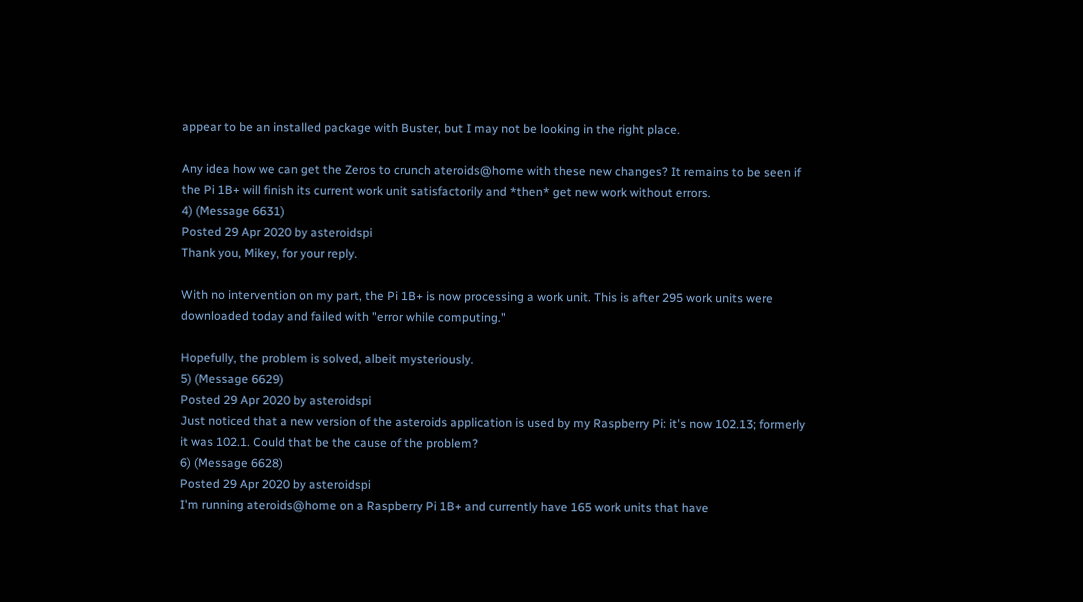appear to be an installed package with Buster, but I may not be looking in the right place.

Any idea how we can get the Zeros to crunch ateroids@home with these new changes? It remains to be seen if the Pi 1B+ will finish its current work unit satisfactorily and *then* get new work without errors.
4) (Message 6631)
Posted 29 Apr 2020 by asteroidspi
Thank you, Mikey, for your reply.

With no intervention on my part, the Pi 1B+ is now processing a work unit. This is after 295 work units were downloaded today and failed with "error while computing."

Hopefully, the problem is solved, albeit mysteriously.
5) (Message 6629)
Posted 29 Apr 2020 by asteroidspi
Just noticed that a new version of the asteroids application is used by my Raspberry Pi: it's now 102.13; formerly it was 102.1. Could that be the cause of the problem?
6) (Message 6628)
Posted 29 Apr 2020 by asteroidspi
I'm running ateroids@home on a Raspberry Pi 1B+ and currently have 165 work units that have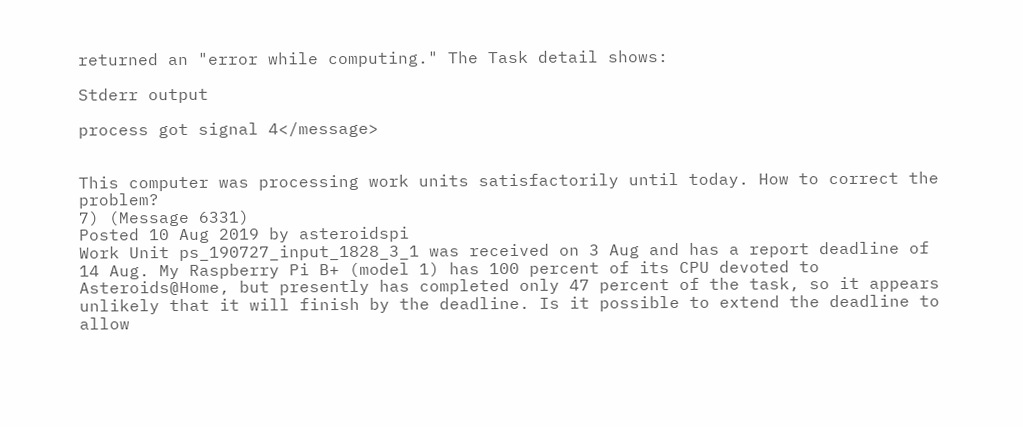returned an "error while computing." The Task detail shows:

Stderr output

process got signal 4</message>


This computer was processing work units satisfactorily until today. How to correct the problem?
7) (Message 6331)
Posted 10 Aug 2019 by asteroidspi
Work Unit ps_190727_input_1828_3_1 was received on 3 Aug and has a report deadline of 14 Aug. My Raspberry Pi B+ (model 1) has 100 percent of its CPU devoted to Asteroids@Home, but presently has completed only 47 percent of the task, so it appears unlikely that it will finish by the deadline. Is it possible to extend the deadline to allow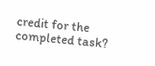credit for the completed task?